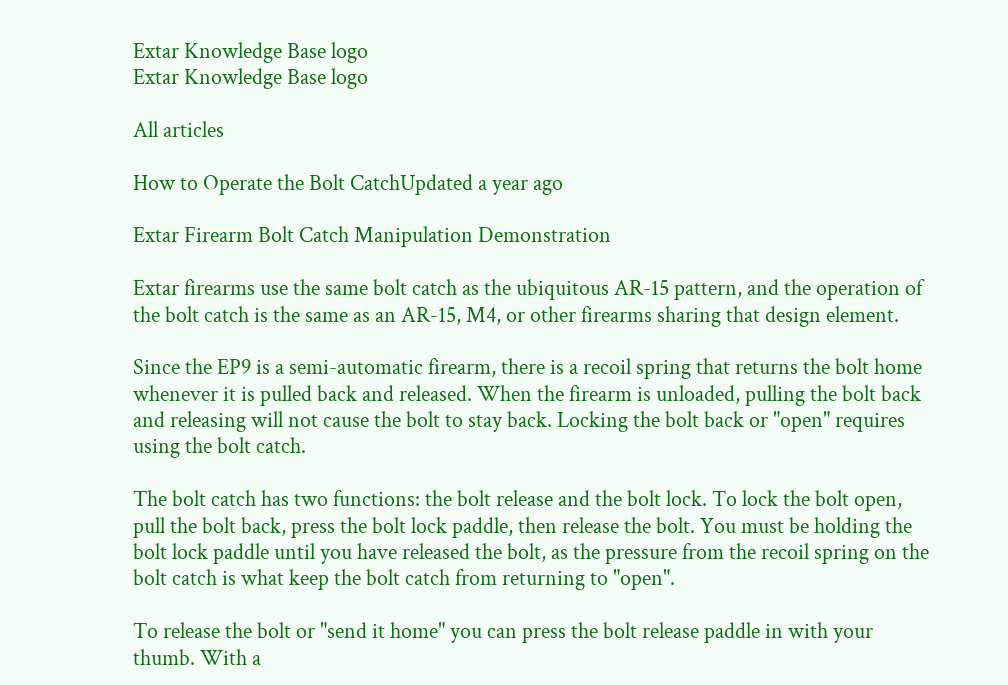Extar Knowledge Base logo
Extar Knowledge Base logo

All articles

How to Operate the Bolt CatchUpdated a year ago

Extar Firearm Bolt Catch Manipulation Demonstration

Extar firearms use the same bolt catch as the ubiquitous AR-15 pattern, and the operation of the bolt catch is the same as an AR-15, M4, or other firearms sharing that design element.

Since the EP9 is a semi-automatic firearm, there is a recoil spring that returns the bolt home whenever it is pulled back and released. When the firearm is unloaded, pulling the bolt back and releasing will not cause the bolt to stay back. Locking the bolt back or "open" requires using the bolt catch.

The bolt catch has two functions: the bolt release and the bolt lock. To lock the bolt open, pull the bolt back, press the bolt lock paddle, then release the bolt. You must be holding the bolt lock paddle until you have released the bolt, as the pressure from the recoil spring on the bolt catch is what keep the bolt catch from returning to "open".

To release the bolt or "send it home" you can press the bolt release paddle in with your thumb. With a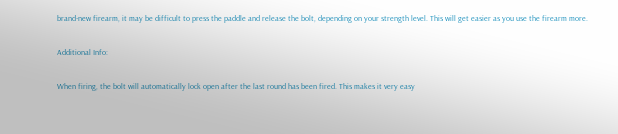brand-new firearm, it may be difficult to press the paddle and release the bolt, depending on your strength level. This will get easier as you use the firearm more.

Additional Info:

When firing, the bolt will automatically lock open after the last round has been fired. This makes it very easy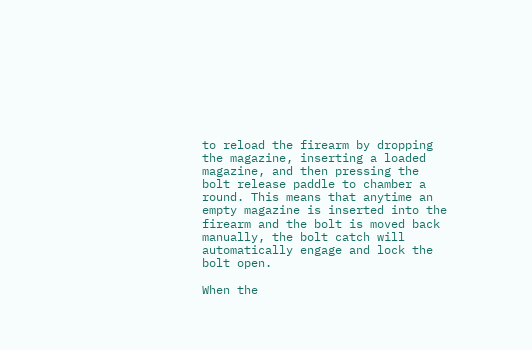to reload the firearm by dropping the magazine, inserting a loaded magazine, and then pressing the bolt release paddle to chamber a round. This means that anytime an empty magazine is inserted into the firearm and the bolt is moved back manually, the bolt catch will automatically engage and lock the bolt open.

When the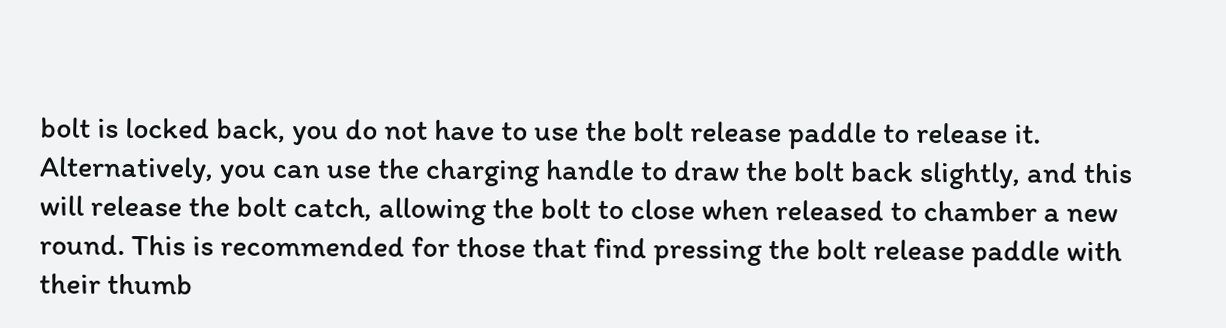bolt is locked back, you do not have to use the bolt release paddle to release it. Alternatively, you can use the charging handle to draw the bolt back slightly, and this will release the bolt catch, allowing the bolt to close when released to chamber a new round. This is recommended for those that find pressing the bolt release paddle with their thumb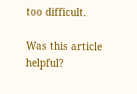too difficult.

Was this article helpful?